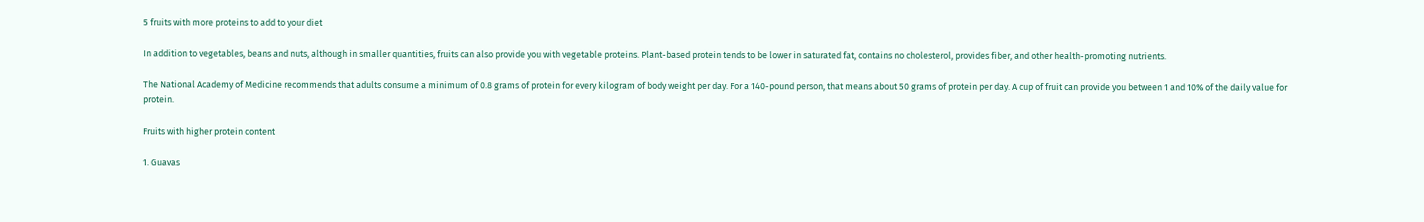5 fruits with more proteins to add to your diet

In addition to vegetables, beans and nuts, although in smaller quantities, fruits can also provide you with vegetable proteins. Plant-based protein tends to be lower in saturated fat, contains no cholesterol, provides fiber, and other health-promoting nutrients.

The National Academy of Medicine recommends that adults consume a minimum of 0.8 grams of protein for every kilogram of body weight per day. For a 140-pound person, that means about 50 grams of protein per day. A cup of fruit can provide you between 1 and 10% of the daily value for protein.

Fruits with higher protein content

1. Guavas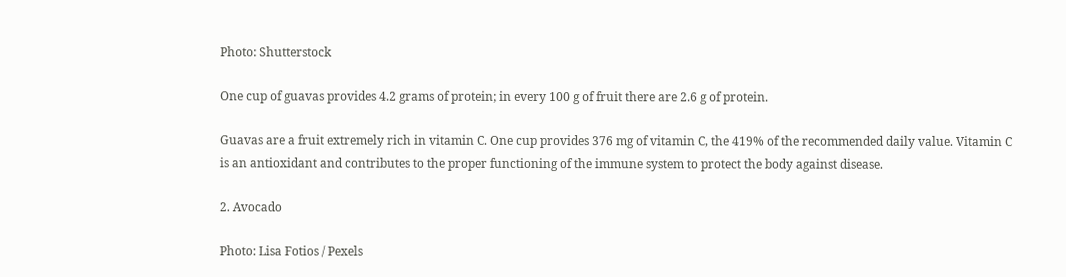Photo: Shutterstock

One cup of guavas provides 4.2 grams of protein; in every 100 g of fruit there are 2.6 g of protein.

Guavas are a fruit extremely rich in vitamin C. One cup provides 376 mg of vitamin C, the 419% of the recommended daily value. Vitamin C is an antioxidant and contributes to the proper functioning of the immune system to protect the body against disease.

2. Avocado

Photo: Lisa Fotios / Pexels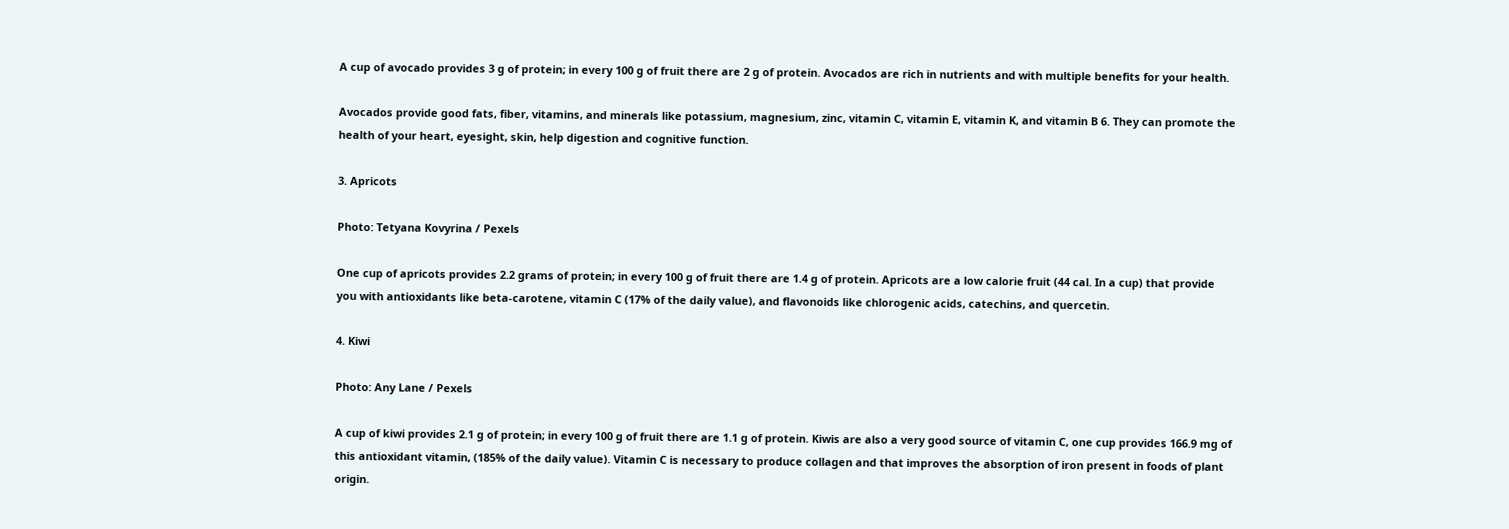A cup of avocado provides 3 g of protein; in every 100 g of fruit there are 2 g of protein. Avocados are rich in nutrients and with multiple benefits for your health.

Avocados provide good fats, fiber, vitamins, and minerals like potassium, magnesium, zinc, vitamin C, vitamin E, vitamin K, and vitamin B 6. They can promote the health of your heart, eyesight, skin, help digestion and cognitive function.

3. Apricots

Photo: Tetyana Kovyrina / Pexels

One cup of apricots provides 2.2 grams of protein; in every 100 g of fruit there are 1.4 g of protein. Apricots are a low calorie fruit (44 cal. In a cup) that provide you with antioxidants like beta-carotene, vitamin C (17% of the daily value), and flavonoids like chlorogenic acids, catechins, and quercetin.

4. Kiwi

Photo: Any Lane / Pexels

A cup of kiwi provides 2.1 g of protein; in every 100 g of fruit there are 1.1 g of protein. Kiwis are also a very good source of vitamin C, one cup provides 166.9 mg of this antioxidant vitamin, (185% of the daily value). Vitamin C is necessary to produce collagen and that improves the absorption of iron present in foods of plant origin.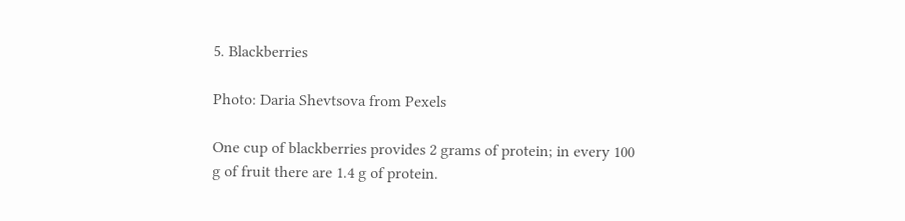5. Blackberries

Photo: Daria Shevtsova from Pexels

One cup of blackberries provides 2 grams of protein; in every 100 g of fruit there are 1.4 g of protein.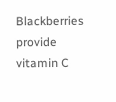Blackberries provide vitamin C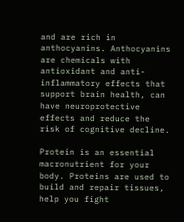and are rich in anthocyanins. Anthocyanins are chemicals with antioxidant and anti-inflammatory effects that support brain health, can have neuroprotective effects and reduce the risk of cognitive decline.

Protein is an essential macronutrient for your body. Proteins are used to build and repair tissues, help you fight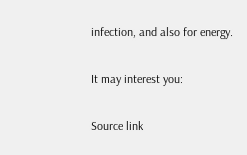infection, and also for energy.

It may interest you:

Source link